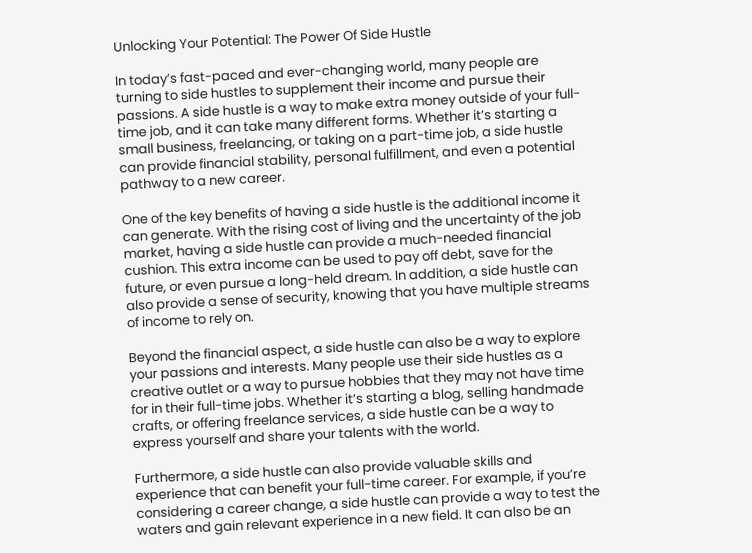Unlocking Your Potential: The Power Of Side Hustle

In today’s fast-paced and ever-changing world, many people are turning to side hustles to supplement their income and pursue their passions. A side hustle is a way to make extra money outside of your full-time job, and it can take many different forms. Whether it’s starting a small business, freelancing, or taking on a part-time job, a side hustle can provide financial stability, personal fulfillment, and even a potential pathway to a new career.

One of the key benefits of having a side hustle is the additional income it can generate. With the rising cost of living and the uncertainty of the job market, having a side hustle can provide a much-needed financial cushion. This extra income can be used to pay off debt, save for the future, or even pursue a long-held dream. In addition, a side hustle can also provide a sense of security, knowing that you have multiple streams of income to rely on.

Beyond the financial aspect, a side hustle can also be a way to explore your passions and interests. Many people use their side hustles as a creative outlet or a way to pursue hobbies that they may not have time for in their full-time jobs. Whether it’s starting a blog, selling handmade crafts, or offering freelance services, a side hustle can be a way to express yourself and share your talents with the world.

Furthermore, a side hustle can also provide valuable skills and experience that can benefit your full-time career. For example, if you’re considering a career change, a side hustle can provide a way to test the waters and gain relevant experience in a new field. It can also be an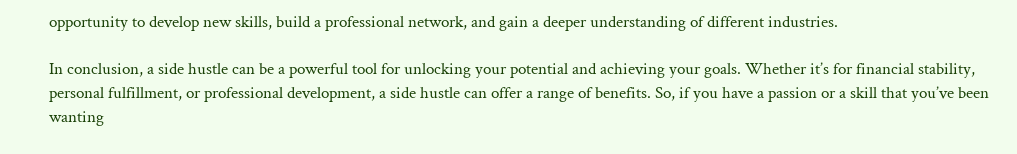opportunity to develop new skills, build a professional network, and gain a deeper understanding of different industries.

In conclusion, a side hustle can be a powerful tool for unlocking your potential and achieving your goals. Whether it’s for financial stability, personal fulfillment, or professional development, a side hustle can offer a range of benefits. So, if you have a passion or a skill that you’ve been wanting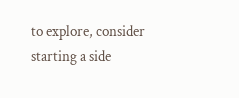to explore, consider starting a side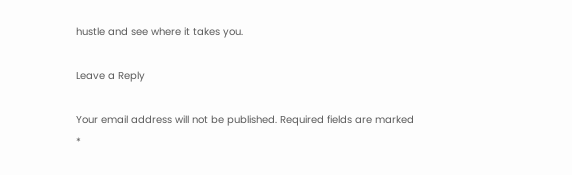hustle and see where it takes you.

Leave a Reply

Your email address will not be published. Required fields are marked *